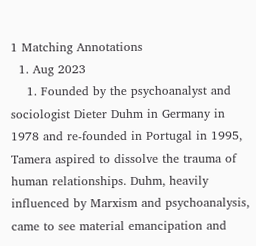1 Matching Annotations
  1. Aug 2023
    1. Founded by the psychoanalyst and sociologist Dieter Duhm in Germany in 1978 and re-founded in Portugal in 1995, Tamera aspired to dissolve the trauma of human relationships. Duhm, heavily influenced by Marxism and psychoanalysis, came to see material emancipation and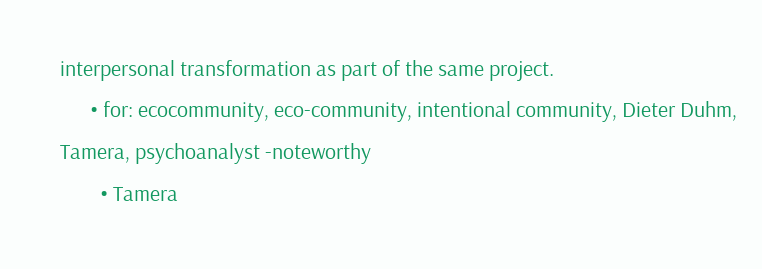interpersonal transformation as part of the same project.
      • for: ecocommunity, eco-community, intentional community, Dieter Duhm, Tamera, psychoanalyst -noteworthy
        • Tamera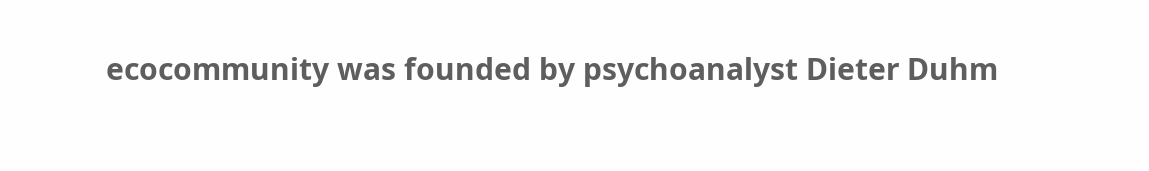ecocommunity was founded by psychoanalyst Dieter Duhm